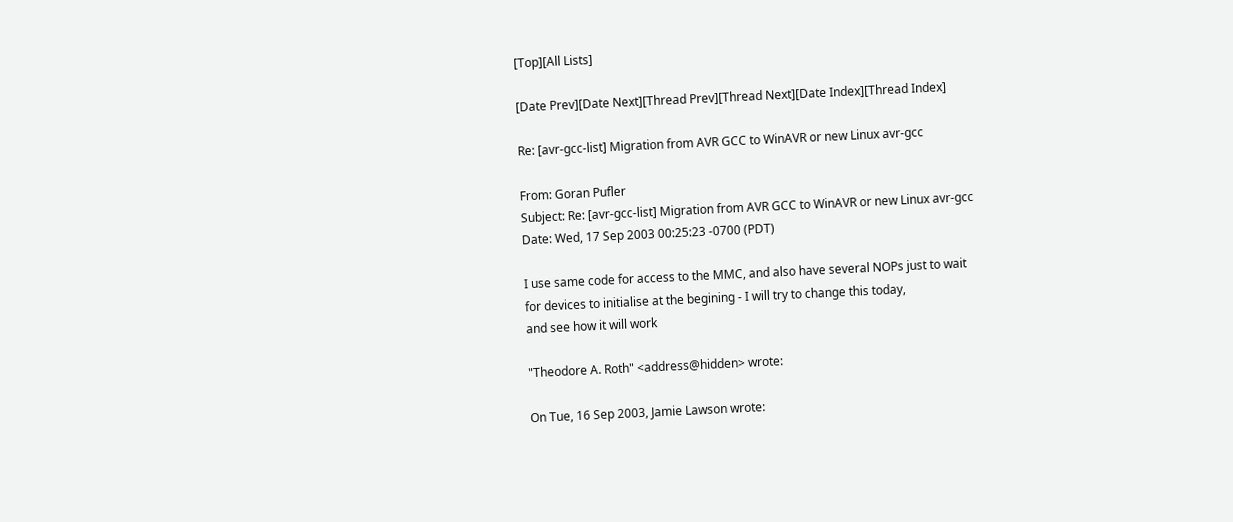[Top][All Lists]

[Date Prev][Date Next][Thread Prev][Thread Next][Date Index][Thread Index]

Re: [avr-gcc-list] Migration from AVR GCC to WinAVR or new Linux avr-gcc

From: Goran Pufler
Subject: Re: [avr-gcc-list] Migration from AVR GCC to WinAVR or new Linux avr-gcc
Date: Wed, 17 Sep 2003 00:25:23 -0700 (PDT)

I use same code for access to the MMC, and also have several NOPs just to wait
for devices to initialise at the begining - I will try to change this today,
and see how it will work

"Theodore A. Roth" <address@hidden> wrote:

On Tue, 16 Sep 2003, Jamie Lawson wrote: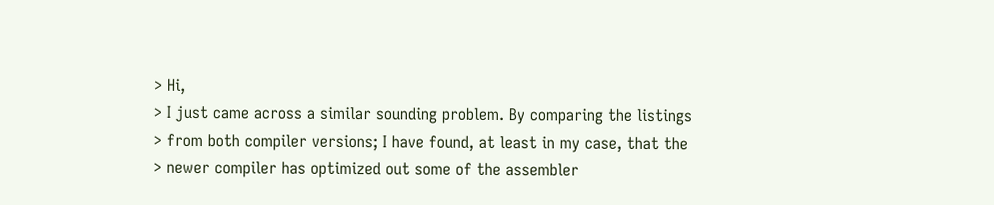> Hi,
> I just came across a similar sounding problem. By comparing the listings
> from both compiler versions; I have found, at least in my case, that the
> newer compiler has optimized out some of the assembler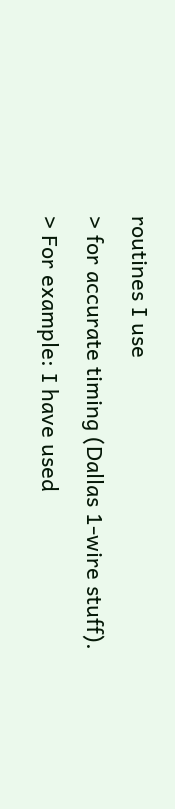routines I use
> for accurate timing (Dallas 1-wire stuff).
> For example: I have used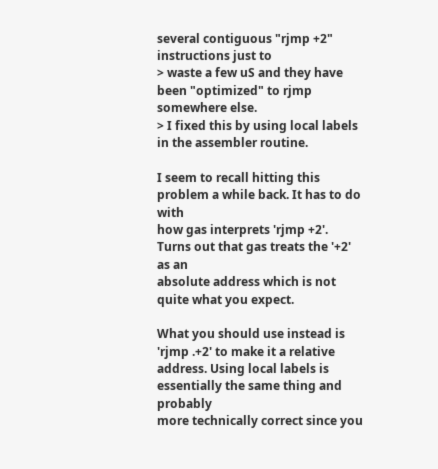several contiguous "rjmp +2" instructions just to
> waste a few uS and they have been "optimized" to rjmp somewhere else.
> I fixed this by using local labels in the assembler routine.

I seem to recall hitting this problem a while back. It has to do with
how gas interprets 'rjmp +2'. Turns out that gas treats the '+2' as an
absolute address which is not quite what you expect.

What you should use instead is 'rjmp .+2' to make it a relative
address. Using local labels is essentially the same thing and probably
more technically correct since you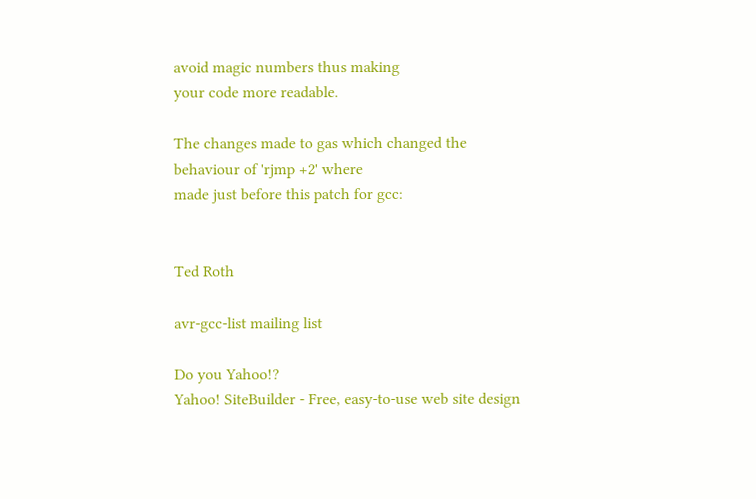avoid magic numbers thus making
your code more readable.

The changes made to gas which changed the behaviour of 'rjmp +2' where
made just before this patch for gcc:


Ted Roth

avr-gcc-list mailing list

Do you Yahoo!?
Yahoo! SiteBuilder - Free, easy-to-use web site design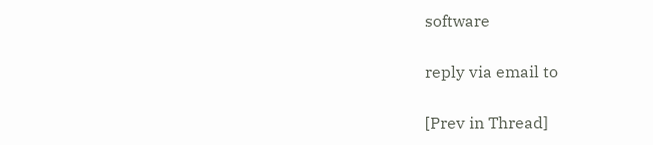software

reply via email to

[Prev in Thread]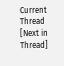Current Thread [Next in Thread]